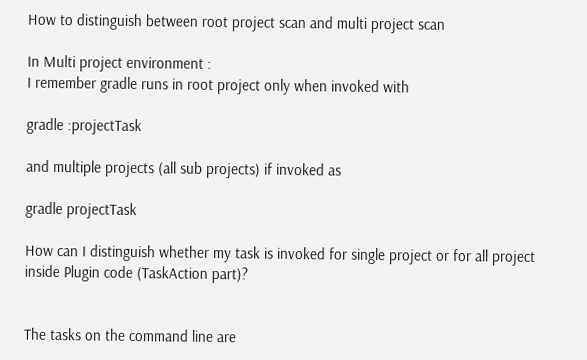How to distinguish between root project scan and multi project scan

In Multi project environment :
I remember gradle runs in root project only when invoked with

gradle :projectTask

and multiple projects (all sub projects) if invoked as

gradle projectTask

How can I distinguish whether my task is invoked for single project or for all project inside Plugin code (TaskAction part)?


The tasks on the command line are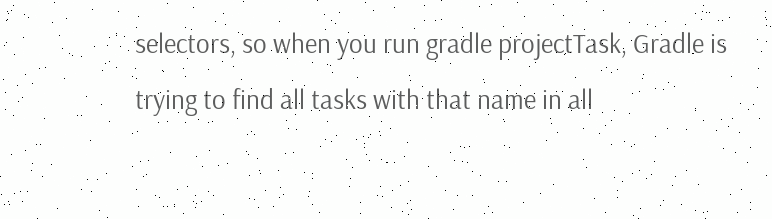selectors, so when you run gradle projectTask, Gradle is trying to find all tasks with that name in all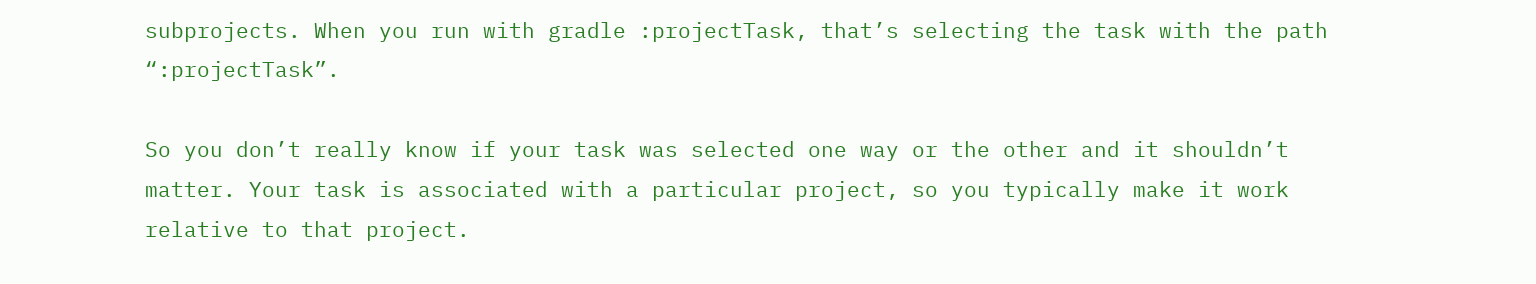subprojects. When you run with gradle :projectTask, that’s selecting the task with the path “:projectTask”.

So you don’t really know if your task was selected one way or the other and it shouldn’t matter. Your task is associated with a particular project, so you typically make it work relative to that project.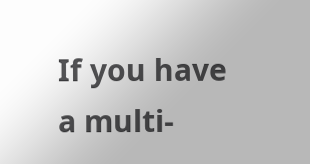If you have a multi-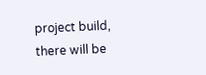project build, there will be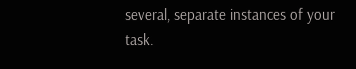several, separate instances of your task.